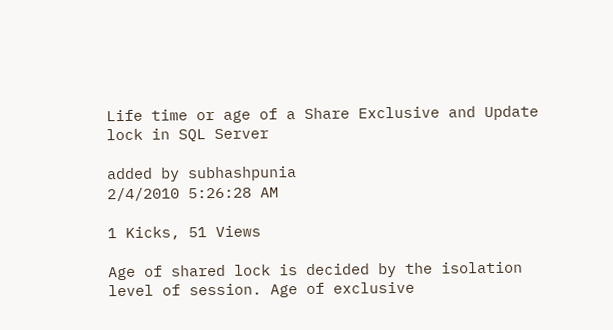Life time or age of a Share Exclusive and Update lock in SQL Server

added by subhashpunia
2/4/2010 5:26:28 AM

1 Kicks, 51 Views

Age of shared lock is decided by the isolation level of session. Age of exclusive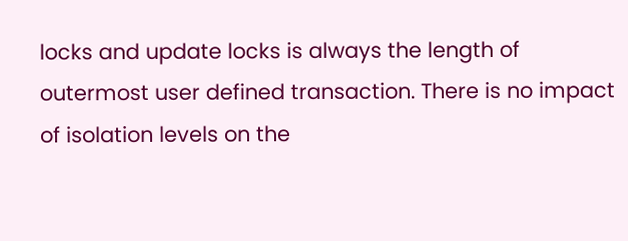locks and update locks is always the length of outermost user defined transaction. There is no impact of isolation levels on the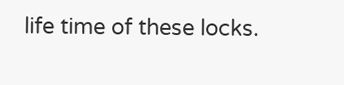life time of these locks.